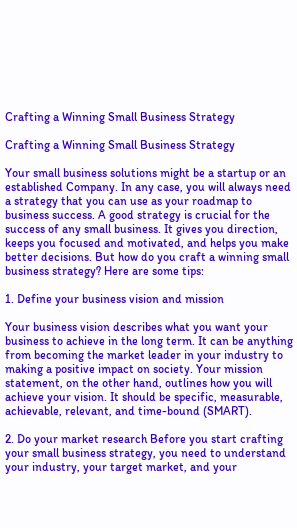Crafting a Winning Small Business Strategy

Crafting a Winning Small Business Strategy

Your small business solutions might be a startup or an established Company. In any case, you will always need a strategy that you can use as your roadmap to business success. A good strategy is crucial for the success of any small business. It gives you direction, keeps you focused and motivated, and helps you make better decisions. But how do you craft a winning small business strategy? Here are some tips:

1. Define your business vision and mission

Your business vision describes what you want your business to achieve in the long term. It can be anything from becoming the market leader in your industry to making a positive impact on society. Your mission statement, on the other hand, outlines how you will achieve your vision. It should be specific, measurable, achievable, relevant, and time-bound (SMART).

2. Do your market research Before you start crafting your small business strategy, you need to understand your industry, your target market, and your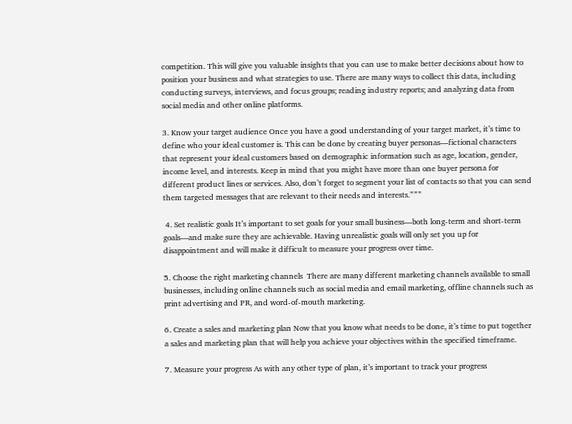competition. This will give you valuable insights that you can use to make better decisions about how to position your business and what strategies to use. There are many ways to collect this data, including conducting surveys, interviews, and focus groups; reading industry reports; and analyzing data from social media and other online platforms.

3. Know your target audience Once you have a good understanding of your target market, it’s time to define who your ideal customer is. This can be done by creating buyer personas—fictional characters that represent your ideal customers based on demographic information such as age, location, gender, income level, and interests. Keep in mind that you might have more than one buyer persona for different product lines or services. Also, don’t forget to segment your list of contacts so that you can send them targeted messages that are relevant to their needs and interests.”””

 4. Set realistic goals It’s important to set goals for your small business—both long-term and short-term goals—and make sure they are achievable. Having unrealistic goals will only set you up for disappointment and will make it difficult to measure your progress over time.

5. Choose the right marketing channels  There are many different marketing channels available to small businesses, including online channels such as social media and email marketing, offline channels such as print advertising and PR, and word-of-mouth marketing.

6. Create a sales and marketing plan Now that you know what needs to be done, it’s time to put together a sales and marketing plan that will help you achieve your objectives within the specified timeframe.

7. Measure your progress As with any other type of plan, it’s important to track your progress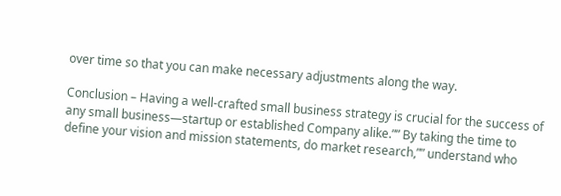over time so that you can make necessary adjustments along the way.

Conclusion – Having a well-crafted small business strategy is crucial for the success of any small business—startup or established Company alike.”” By taking the time to define your vision and mission statements, do market research,”” understand who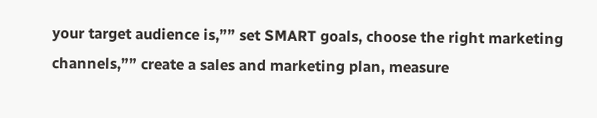your target audience is,”” set SMART goals, choose the right marketing channels,”” create a sales and marketing plan, measure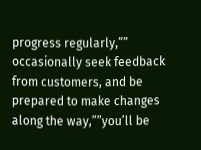progress regularly,”” occasionally seek feedback from customers, and be prepared to make changes along the way,””you’ll be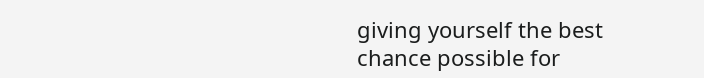giving yourself the best chance possible for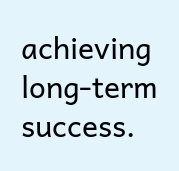achieving long-term success.